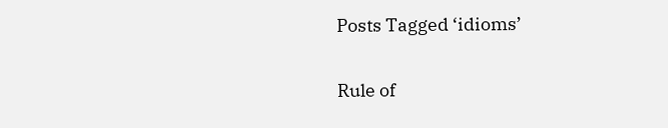Posts Tagged ‘idioms’

Rule of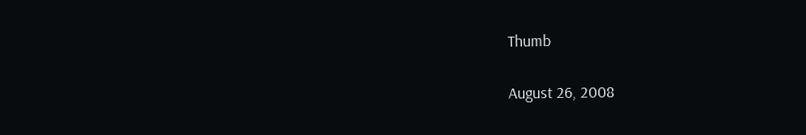Thumb

August 26, 2008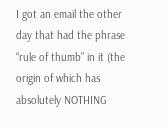I got an email the other day that had the phrase “rule of thumb” in it (the origin of which has absolutely NOTHING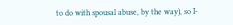to do with spousal abuse, by the way), so I-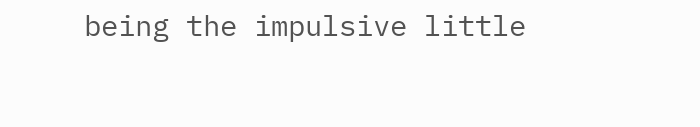being the impulsive little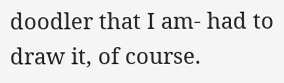doodler that I am- had to draw it, of course.